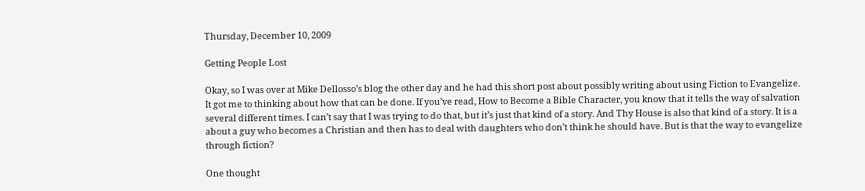Thursday, December 10, 2009

Getting People Lost

Okay, so I was over at Mike Dellosso’s blog the other day and he had this short post about possibly writing about using Fiction to Evangelize. It got me to thinking about how that can be done. If you’ve read, How to Become a Bible Character, you know that it tells the way of salvation several different times. I can’t say that I was trying to do that, but it’s just that kind of a story. And Thy House is also that kind of a story. It is a about a guy who becomes a Christian and then has to deal with daughters who don’t think he should have. But is that the way to evangelize through fiction?

One thought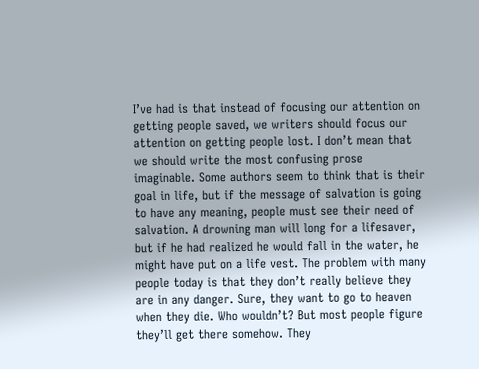I’ve had is that instead of focusing our attention on getting people saved, we writers should focus our attention on getting people lost. I don’t mean that we should write the most confusing prose imaginable. Some authors seem to think that is their goal in life, but if the message of salvation is going to have any meaning, people must see their need of salvation. A drowning man will long for a lifesaver, but if he had realized he would fall in the water, he might have put on a life vest. The problem with many people today is that they don’t really believe they are in any danger. Sure, they want to go to heaven when they die. Who wouldn’t? But most people figure they’ll get there somehow. They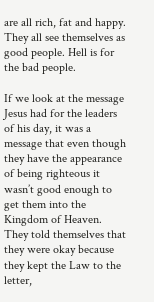are all rich, fat and happy. They all see themselves as good people. Hell is for the bad people.

If we look at the message Jesus had for the leaders of his day, it was a message that even though they have the appearance of being righteous it wasn’t good enough to get them into the Kingdom of Heaven. They told themselves that they were okay because they kept the Law to the letter,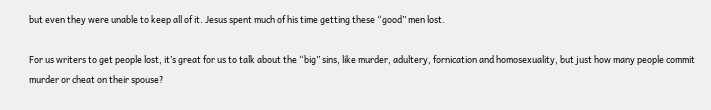but even they were unable to keep all of it. Jesus spent much of his time getting these “good” men lost.

For us writers to get people lost, it’s great for us to talk about the “big” sins, like murder, adultery, fornication and homosexuality, but just how many people commit murder or cheat on their spouse?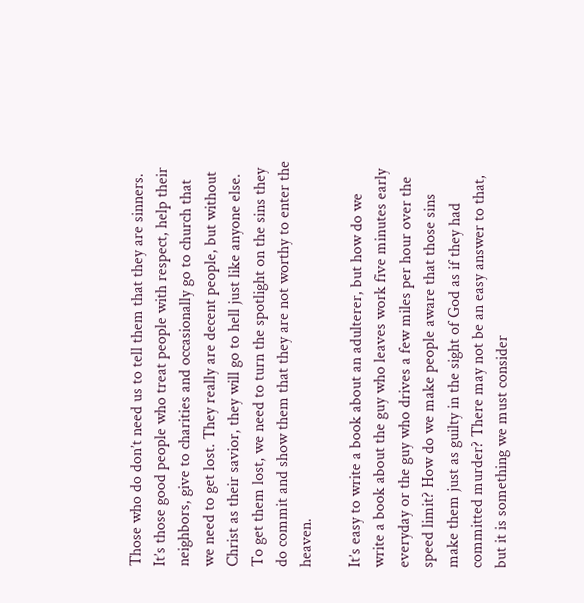Those who do don’t need us to tell them that they are sinners. It’s those good people who treat people with respect, help their neighbors, give to charities and occasionally go to church that we need to get lost. They really are decent people, but without Christ as their savior, they will go to hell just like anyone else. To get them lost, we need to turn the spotlight on the sins they do commit and show them that they are not worthy to enter the heaven.

It’s easy to write a book about an adulterer, but how do we write a book about the guy who leaves work five minutes early everyday or the guy who drives a few miles per hour over the speed limit? How do we make people aware that those sins make them just as guilty in the sight of God as if they had committed murder? There may not be an easy answer to that, but it is something we must consider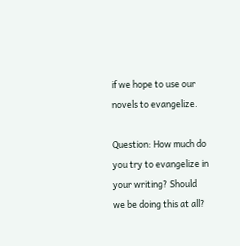if we hope to use our novels to evangelize.

Question: How much do you try to evangelize in your writing? Should we be doing this at all?